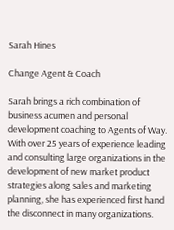Sarah Hines

Change Agent & Coach

Sarah brings a rich combination of business acumen and personal development coaching to Agents of Way.  With over 25 years of experience leading and consulting large organizations in the development of new market product strategies along sales and marketing planning, she has experienced first hand the disconnect in many organizations.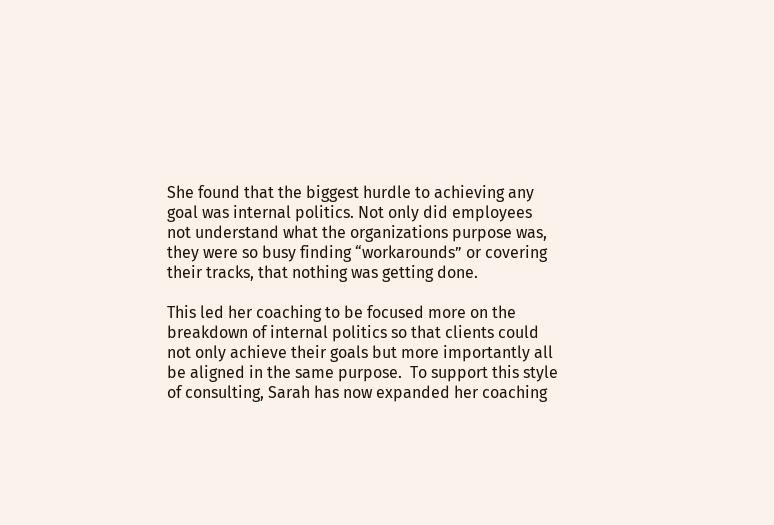She found that the biggest hurdle to achieving any goal was internal politics. Not only did employees not understand what the organizations purpose was, they were so busy finding “workarounds” or covering their tracks, that nothing was getting done.

This led her coaching to be focused more on the breakdown of internal politics so that clients could not only achieve their goals but more importantly all be aligned in the same purpose.  To support this style of consulting, Sarah has now expanded her coaching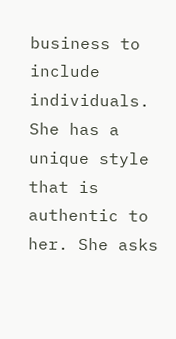business to include individuals. She has a unique style that is authentic to her. She asks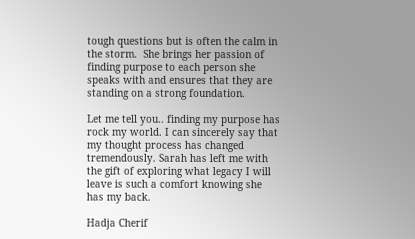tough questions but is often the calm in the storm.  She brings her passion of finding purpose to each person she speaks with and ensures that they are standing on a strong foundation.

Let me tell you.. finding my purpose has rock my world. I can sincerely say that my thought process has changed tremendously. Sarah has left me with the gift of exploring what legacy I will leave is such a comfort knowing she has my back.

Hadja Cherif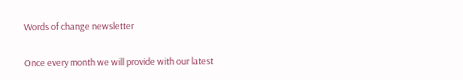Words of change newsletter

Once every month we will provide with our latest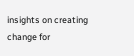insights on creating change for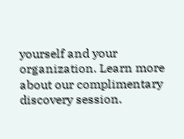yourself and your organization. Learn more about our complimentary discovery session.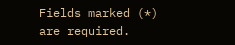Fields marked (*) are required.